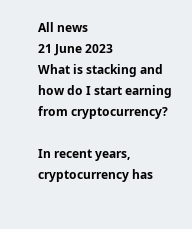All news
21 June 2023
What is stacking and how do I start earning from cryptocurrency?

In recent years, cryptocurrency has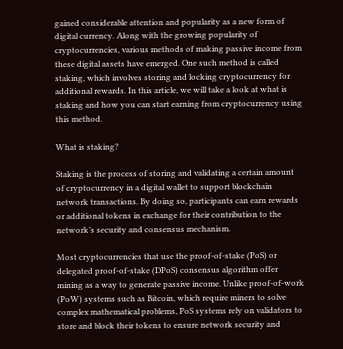gained considerable attention and popularity as a new form of digital currency. Along with the growing popularity of cryptocurrencies, various methods of making passive income from these digital assets have emerged. One such method is called staking, which involves storing and locking cryptocurrency for additional rewards. In this article, we will take a look at what is staking and how you can start earning from cryptocurrency using this method.

What is staking?

Staking is the process of storing and validating a certain amount of cryptocurrency in a digital wallet to support blockchain network transactions. By doing so, participants can earn rewards or additional tokens in exchange for their contribution to the network’s security and consensus mechanism.

Most cryptocurrencies that use the proof-of-stake (PoS) or delegated proof-of-stake (DPoS) consensus algorithm offer mining as a way to generate passive income. Unlike proof-of-work (PoW) systems such as Bitcoin, which require miners to solve complex mathematical problems, PoS systems rely on validators to store and block their tokens to ensure network security and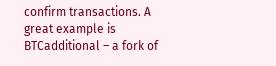confirm transactions. A great example is BTCadditional – a fork of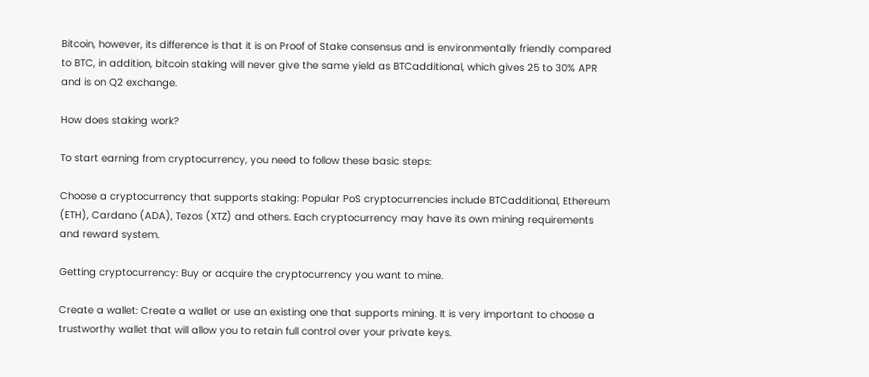Bitcoin, however, its difference is that it is on Proof of Stake consensus and is environmentally friendly compared to BTC, in addition, bitcoin staking will never give the same yield as BTCadditional, which gives 25 to 30% APR and is on Q2 exchange.

How does staking work?

To start earning from cryptocurrency, you need to follow these basic steps:

Choose a cryptocurrency that supports staking: Popular PoS cryptocurrencies include BTCadditional, Ethereum (ETH), Cardano (ADA), Tezos (XTZ) and others. Each cryptocurrency may have its own mining requirements and reward system.

Getting cryptocurrency: Buy or acquire the cryptocurrency you want to mine.

Create a wallet: Create a wallet or use an existing one that supports mining. It is very important to choose a trustworthy wallet that will allow you to retain full control over your private keys.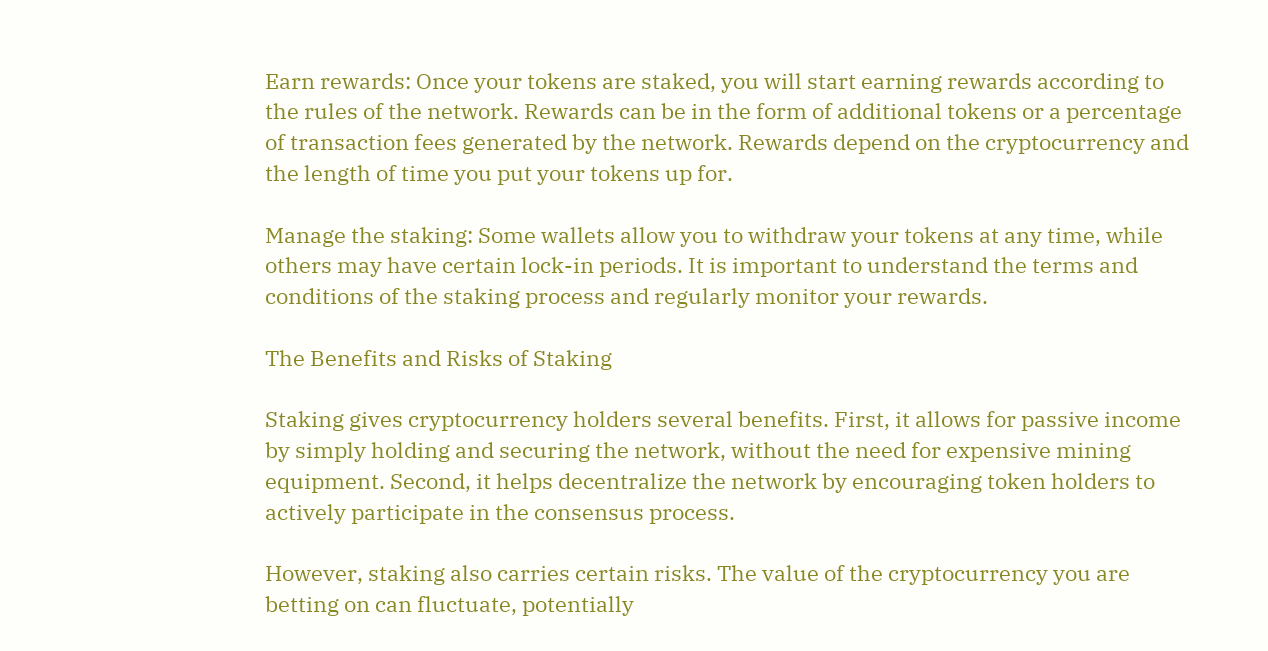Earn rewards: Once your tokens are staked, you will start earning rewards according to the rules of the network. Rewards can be in the form of additional tokens or a percentage of transaction fees generated by the network. Rewards depend on the cryptocurrency and the length of time you put your tokens up for.

Manage the staking: Some wallets allow you to withdraw your tokens at any time, while others may have certain lock-in periods. It is important to understand the terms and conditions of the staking process and regularly monitor your rewards.

The Benefits and Risks of Staking

Staking gives cryptocurrency holders several benefits. First, it allows for passive income by simply holding and securing the network, without the need for expensive mining equipment. Second, it helps decentralize the network by encouraging token holders to actively participate in the consensus process.

However, staking also carries certain risks. The value of the cryptocurrency you are betting on can fluctuate, potentially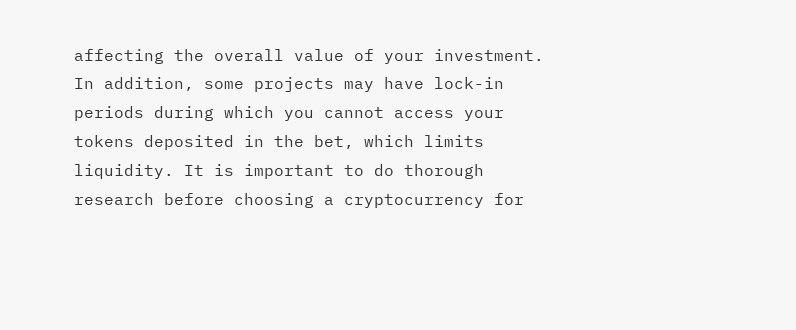affecting the overall value of your investment. In addition, some projects may have lock-in periods during which you cannot access your tokens deposited in the bet, which limits liquidity. It is important to do thorough research before choosing a cryptocurrency for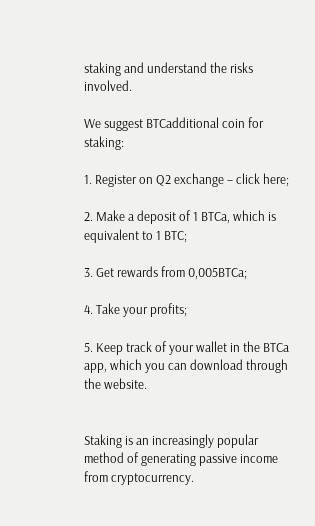staking and understand the risks involved.

We suggest BTCadditional coin for staking:

1. Register on Q2 exchange – click here;

2. Make a deposit of 1 BTCa, which is equivalent to 1 BTC;

3. Get rewards from 0,005BTCa;

4. Take your profits;

5. Keep track of your wallet in the BTCa app, which you can download through the website.


Staking is an increasingly popular method of generating passive income from cryptocurrency.